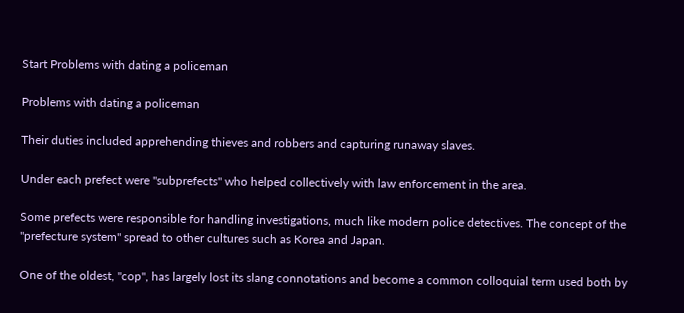Start Problems with dating a policeman

Problems with dating a policeman

Their duties included apprehending thieves and robbers and capturing runaway slaves.

Under each prefect were "subprefects" who helped collectively with law enforcement in the area.

Some prefects were responsible for handling investigations, much like modern police detectives. The concept of the "prefecture system" spread to other cultures such as Korea and Japan.

One of the oldest, "cop", has largely lost its slang connotations and become a common colloquial term used both by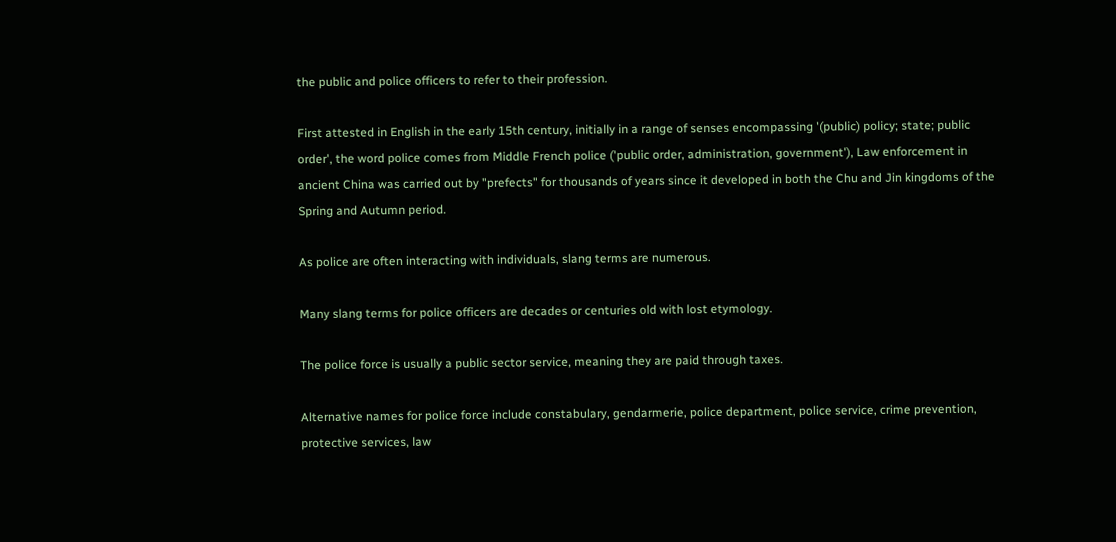the public and police officers to refer to their profession.

First attested in English in the early 15th century, initially in a range of senses encompassing '(public) policy; state; public order', the word police comes from Middle French police ('public order, administration, government'), Law enforcement in ancient China was carried out by "prefects" for thousands of years since it developed in both the Chu and Jin kingdoms of the Spring and Autumn period.

As police are often interacting with individuals, slang terms are numerous.

Many slang terms for police officers are decades or centuries old with lost etymology.

The police force is usually a public sector service, meaning they are paid through taxes.

Alternative names for police force include constabulary, gendarmerie, police department, police service, crime prevention, protective services, law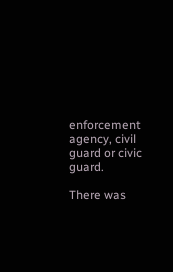enforcement agency, civil guard or civic guard.

There was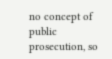no concept of public prosecution, so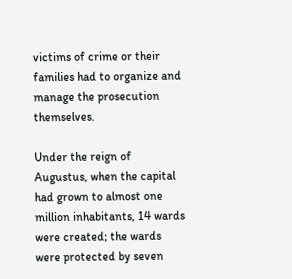victims of crime or their families had to organize and manage the prosecution themselves.

Under the reign of Augustus, when the capital had grown to almost one million inhabitants, 14 wards were created; the wards were protected by seven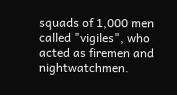squads of 1,000 men called "vigiles", who acted as firemen and nightwatchmen.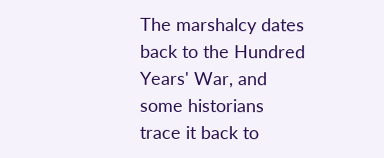The marshalcy dates back to the Hundred Years' War, and some historians trace it back to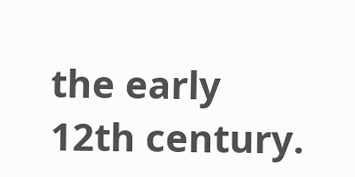the early 12th century.